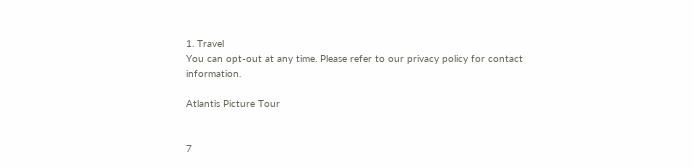1. Travel
You can opt-out at any time. Please refer to our privacy policy for contact information.

Atlantis Picture Tour


7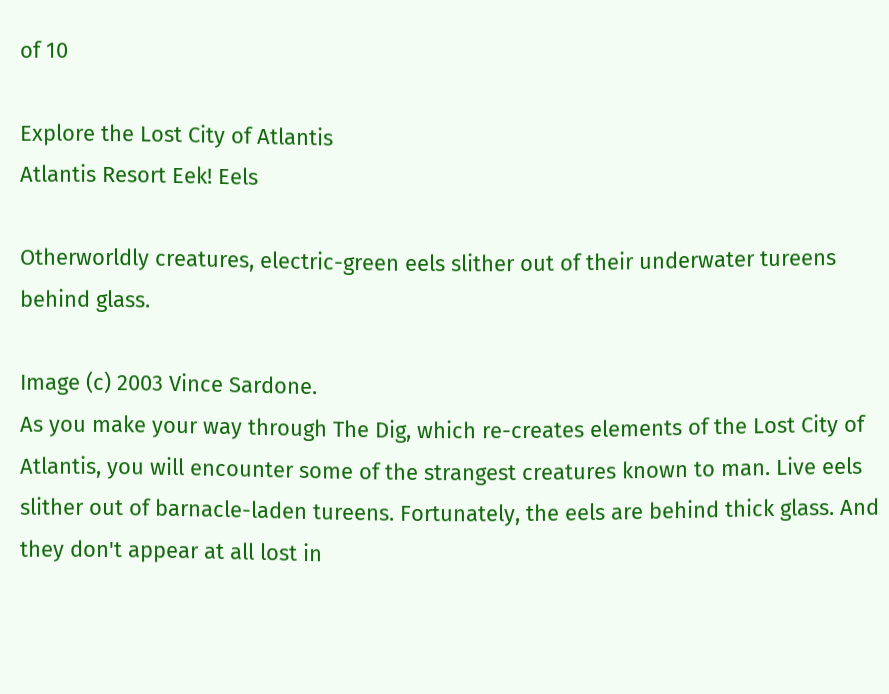of 10

Explore the Lost City of Atlantis
Atlantis Resort Eek! Eels

Otherworldly creatures, electric-green eels slither out of their underwater tureens behind glass.

Image (c) 2003 Vince Sardone.
As you make your way through The Dig, which re-creates elements of the Lost City of Atlantis, you will encounter some of the strangest creatures known to man. Live eels slither out of barnacle-laden tureens. Fortunately, the eels are behind thick glass. And they don't appear at all lost in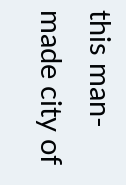this man-made city of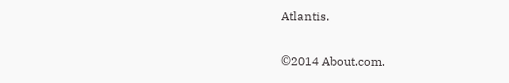Atlantis.

©2014 About.com.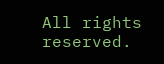All rights reserved.